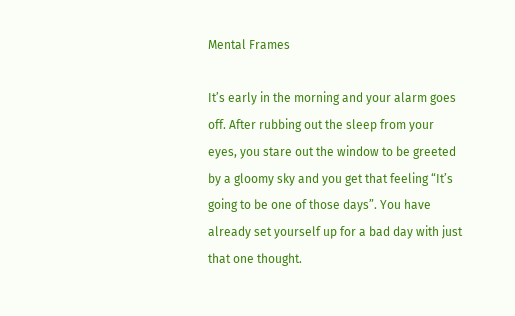Mental Frames

It’s early in the morning and your alarm goes off. After rubbing out the sleep from your eyes, you stare out the window to be greeted by a gloomy sky and you get that feeling “It’s going to be one of those days”. You have already set yourself up for a bad day with just that one thought.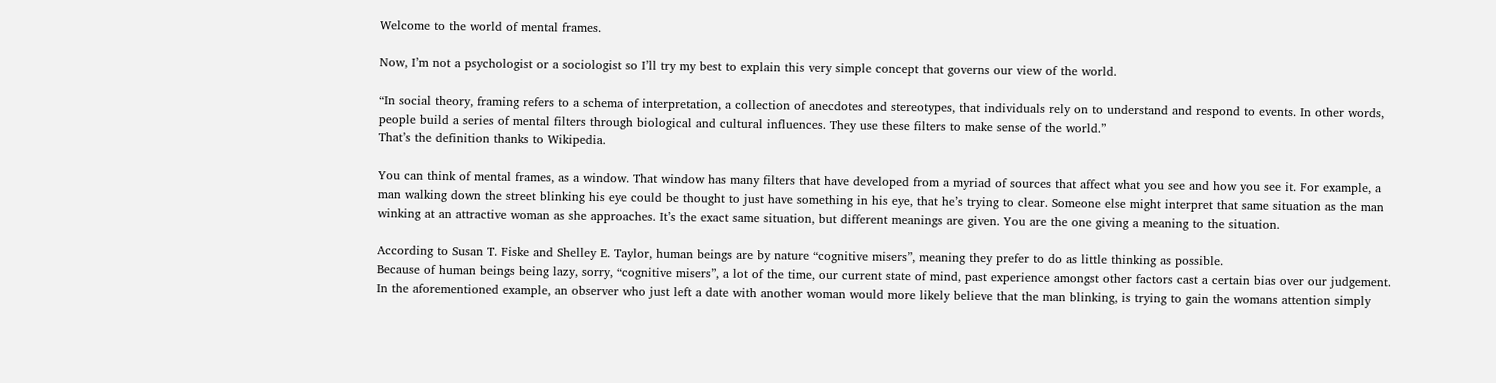Welcome to the world of mental frames.

Now, I’m not a psychologist or a sociologist so I’ll try my best to explain this very simple concept that governs our view of the world.

“In social theory, framing refers to a schema of interpretation, a collection of anecdotes and stereotypes, that individuals rely on to understand and respond to events. In other words, people build a series of mental filters through biological and cultural influences. They use these filters to make sense of the world.”
That’s the definition thanks to Wikipedia.

You can think of mental frames, as a window. That window has many filters that have developed from a myriad of sources that affect what you see and how you see it. For example, a man walking down the street blinking his eye could be thought to just have something in his eye, that he’s trying to clear. Someone else might interpret that same situation as the man winking at an attractive woman as she approaches. It’s the exact same situation, but different meanings are given. You are the one giving a meaning to the situation.

According to Susan T. Fiske and Shelley E. Taylor, human beings are by nature “cognitive misers”, meaning they prefer to do as little thinking as possible.
Because of human beings being lazy, sorry, “cognitive misers”, a lot of the time, our current state of mind, past experience amongst other factors cast a certain bias over our judgement. In the aforementioned example, an observer who just left a date with another woman would more likely believe that the man blinking, is trying to gain the womans attention simply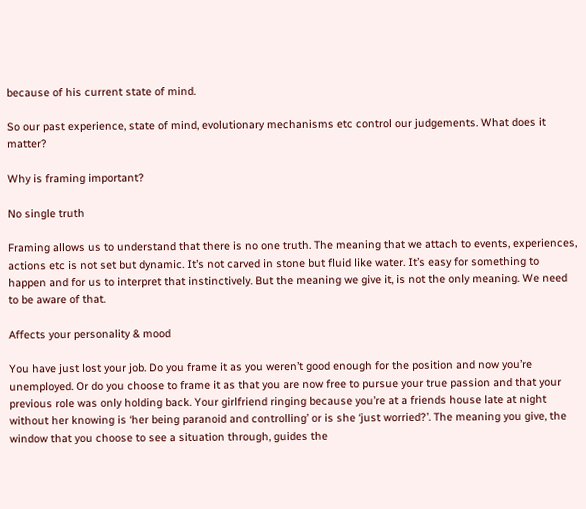because of his current state of mind.

So our past experience, state of mind, evolutionary mechanisms etc control our judgements. What does it matter?

Why is framing important?

No single truth

Framing allows us to understand that there is no one truth. The meaning that we attach to events, experiences, actions etc is not set but dynamic. It’s not carved in stone but fluid like water. It’s easy for something to happen and for us to interpret that instinctively. But the meaning we give it, is not the only meaning. We need to be aware of that.

Affects your personality & mood

You have just lost your job. Do you frame it as you weren’t good enough for the position and now you’re unemployed. Or do you choose to frame it as that you are now free to pursue your true passion and that your previous role was only holding back. Your girlfriend ringing because you’re at a friends house late at night without her knowing is ‘her being paranoid and controlling’ or is she ‘just worried?’. The meaning you give, the window that you choose to see a situation through, guides the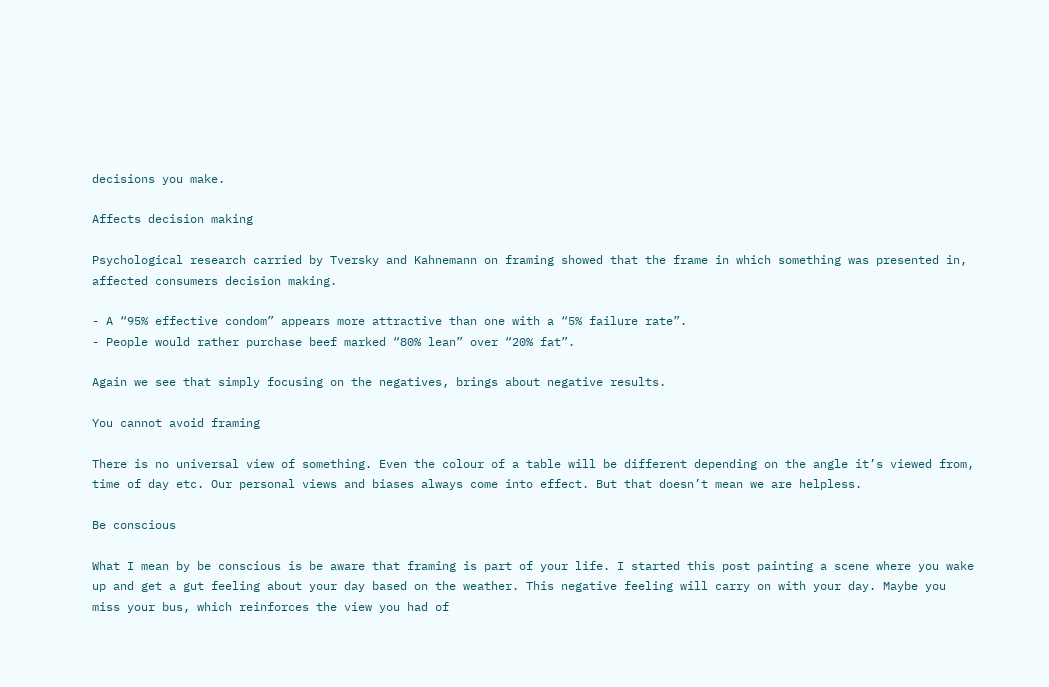decisions you make.

Affects decision making

Psychological research carried by Tversky and Kahnemann on framing showed that the frame in which something was presented in, affected consumers decision making.

- A “95% effective condom” appears more attractive than one with a “5% failure rate”.
- People would rather purchase beef marked “80% lean” over “20% fat”.

Again we see that simply focusing on the negatives, brings about negative results.

You cannot avoid framing

There is no universal view of something. Even the colour of a table will be different depending on the angle it’s viewed from, time of day etc. Our personal views and biases always come into effect. But that doesn’t mean we are helpless.

Be conscious

What I mean by be conscious is be aware that framing is part of your life. I started this post painting a scene where you wake up and get a gut feeling about your day based on the weather. This negative feeling will carry on with your day. Maybe you miss your bus, which reinforces the view you had of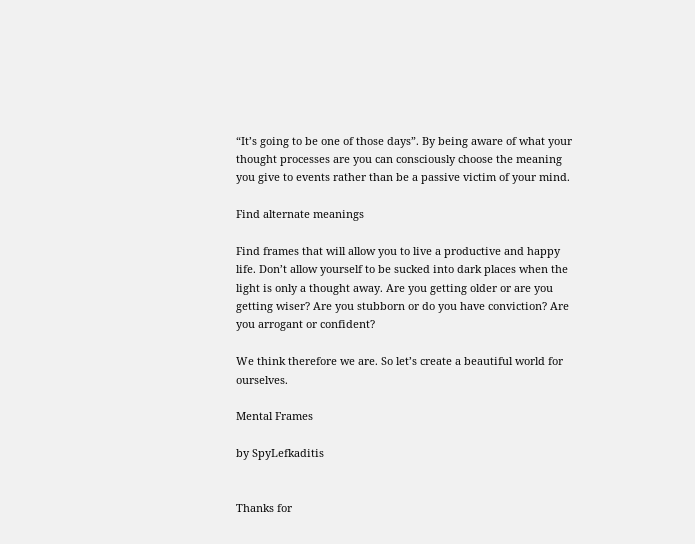“It’s going to be one of those days”. By being aware of what your thought processes are you can consciously choose the meaning you give to events rather than be a passive victim of your mind.

Find alternate meanings

Find frames that will allow you to live a productive and happy life. Don’t allow yourself to be sucked into dark places when the light is only a thought away. Are you getting older or are you getting wiser? Are you stubborn or do you have conviction? Are you arrogant or confident?

We think therefore we are. So let’s create a beautiful world for ourselves.

Mental Frames

by SpyLefkaditis


Thanks for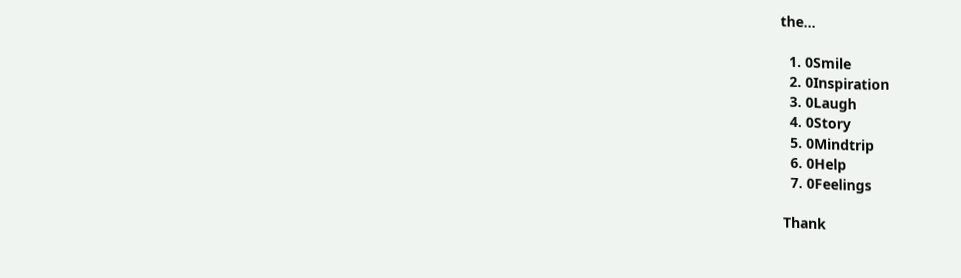the...

  1. 0Smile
  2. 0Inspiration
  3. 0Laugh
  4. 0Story
  5. 0Mindtrip
  6. 0Help
  7. 0Feelings

Thank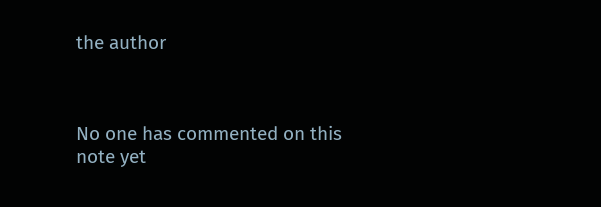the author



No one has commented on this note yet